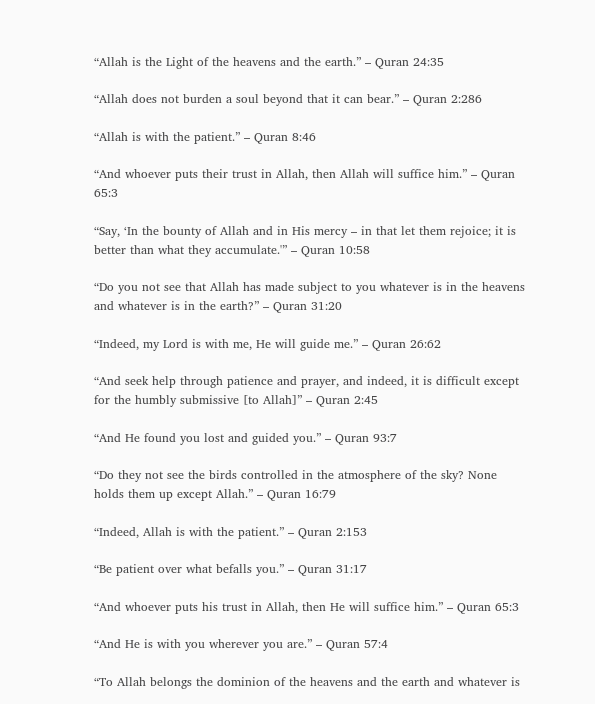“Allah is the Light of the heavens and the earth.” – Quran 24:35

“Allah does not burden a soul beyond that it can bear.” – Quran 2:286

“Allah is with the patient.” – Quran 8:46

“And whoever puts their trust in Allah, then Allah will suffice him.” – Quran 65:3

“Say, ‘In the bounty of Allah and in His mercy – in that let them rejoice; it is better than what they accumulate.'” – Quran 10:58

“Do you not see that Allah has made subject to you whatever is in the heavens and whatever is in the earth?” – Quran 31:20

“Indeed, my Lord is with me, He will guide me.” – Quran 26:62

“And seek help through patience and prayer, and indeed, it is difficult except for the humbly submissive [to Allah]” – Quran 2:45

“And He found you lost and guided you.” – Quran 93:7

“Do they not see the birds controlled in the atmosphere of the sky? None holds them up except Allah.” – Quran 16:79

“Indeed, Allah is with the patient.” – Quran 2:153

“Be patient over what befalls you.” – Quran 31:17

“And whoever puts his trust in Allah, then He will suffice him.” – Quran 65:3

“And He is with you wherever you are.” – Quran 57:4

“To Allah belongs the dominion of the heavens and the earth and whatever is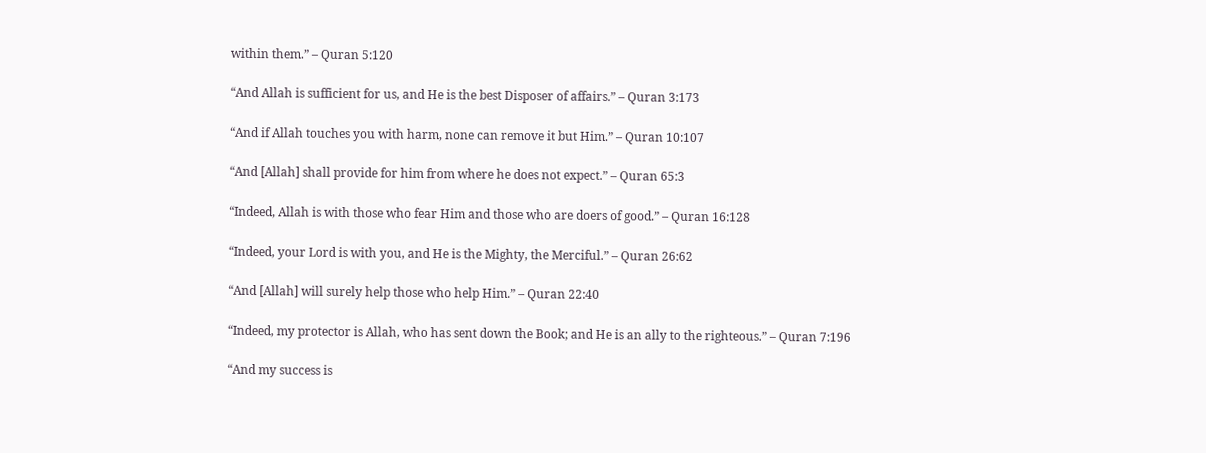within them.” – Quran 5:120

“And Allah is sufficient for us, and He is the best Disposer of affairs.” – Quran 3:173

“And if Allah touches you with harm, none can remove it but Him.” – Quran 10:107

“And [Allah] shall provide for him from where he does not expect.” – Quran 65:3

“Indeed, Allah is with those who fear Him and those who are doers of good.” – Quran 16:128

“Indeed, your Lord is with you, and He is the Mighty, the Merciful.” – Quran 26:62

“And [Allah] will surely help those who help Him.” – Quran 22:40

“Indeed, my protector is Allah, who has sent down the Book; and He is an ally to the righteous.” – Quran 7:196

“And my success is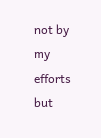not by my efforts but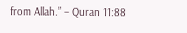from Allah.” – Quran 11:88